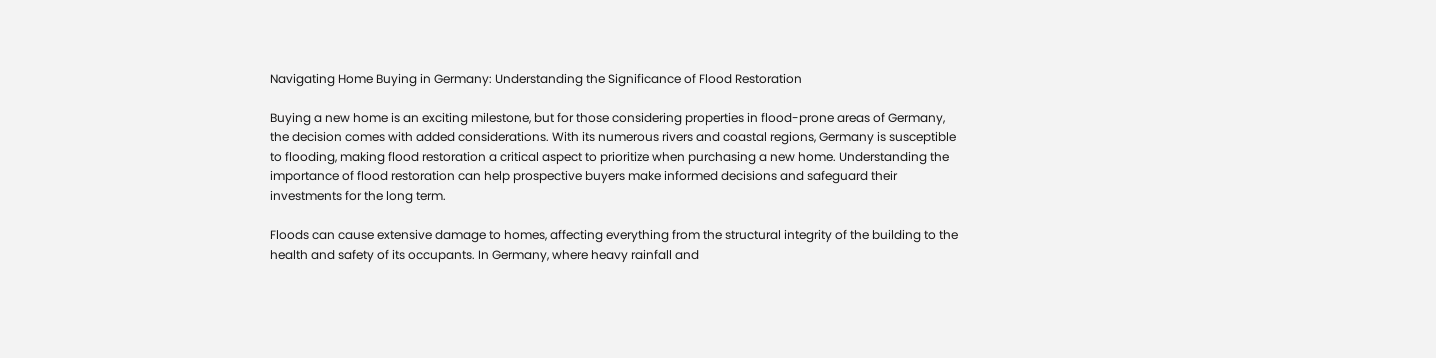Navigating Home Buying in Germany: Understanding the Significance of Flood Restoration

Buying a new home is an exciting milestone, but for those considering properties in flood-prone areas of Germany, the decision comes with added considerations. With its numerous rivers and coastal regions, Germany is susceptible to flooding, making flood restoration a critical aspect to prioritize when purchasing a new home. Understanding the importance of flood restoration can help prospective buyers make informed decisions and safeguard their investments for the long term.

Floods can cause extensive damage to homes, affecting everything from the structural integrity of the building to the health and safety of its occupants. In Germany, where heavy rainfall and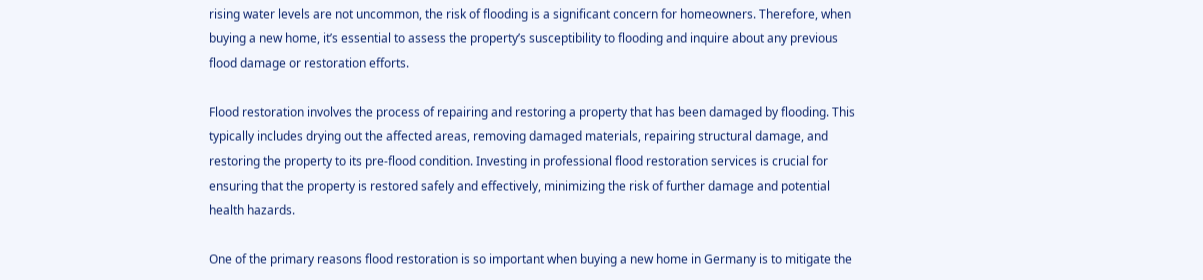rising water levels are not uncommon, the risk of flooding is a significant concern for homeowners. Therefore, when buying a new home, it’s essential to assess the property’s susceptibility to flooding and inquire about any previous flood damage or restoration efforts.

Flood restoration involves the process of repairing and restoring a property that has been damaged by flooding. This typically includes drying out the affected areas, removing damaged materials, repairing structural damage, and restoring the property to its pre-flood condition. Investing in professional flood restoration services is crucial for ensuring that the property is restored safely and effectively, minimizing the risk of further damage and potential health hazards.

One of the primary reasons flood restoration is so important when buying a new home in Germany is to mitigate the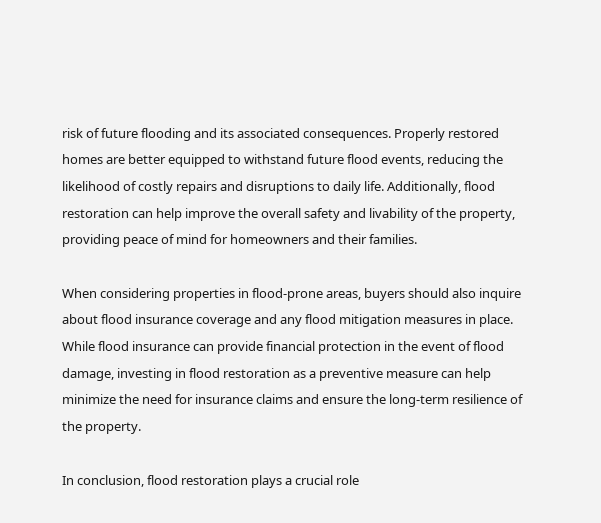risk of future flooding and its associated consequences. Properly restored homes are better equipped to withstand future flood events, reducing the likelihood of costly repairs and disruptions to daily life. Additionally, flood restoration can help improve the overall safety and livability of the property, providing peace of mind for homeowners and their families.

When considering properties in flood-prone areas, buyers should also inquire about flood insurance coverage and any flood mitigation measures in place. While flood insurance can provide financial protection in the event of flood damage, investing in flood restoration as a preventive measure can help minimize the need for insurance claims and ensure the long-term resilience of the property.

In conclusion, flood restoration plays a crucial role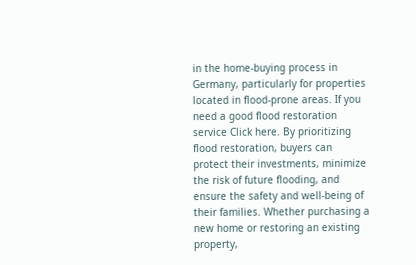in the home-buying process in Germany, particularly for properties located in flood-prone areas. If you need a good flood restoration service Click here. By prioritizing flood restoration, buyers can protect their investments, minimize the risk of future flooding, and ensure the safety and well-being of their families. Whether purchasing a new home or restoring an existing property,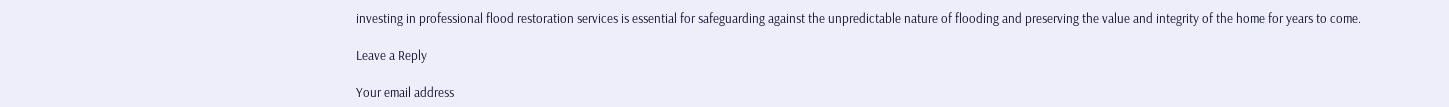investing in professional flood restoration services is essential for safeguarding against the unpredictable nature of flooding and preserving the value and integrity of the home for years to come.

Leave a Reply

Your email address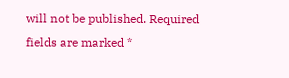will not be published. Required fields are marked *